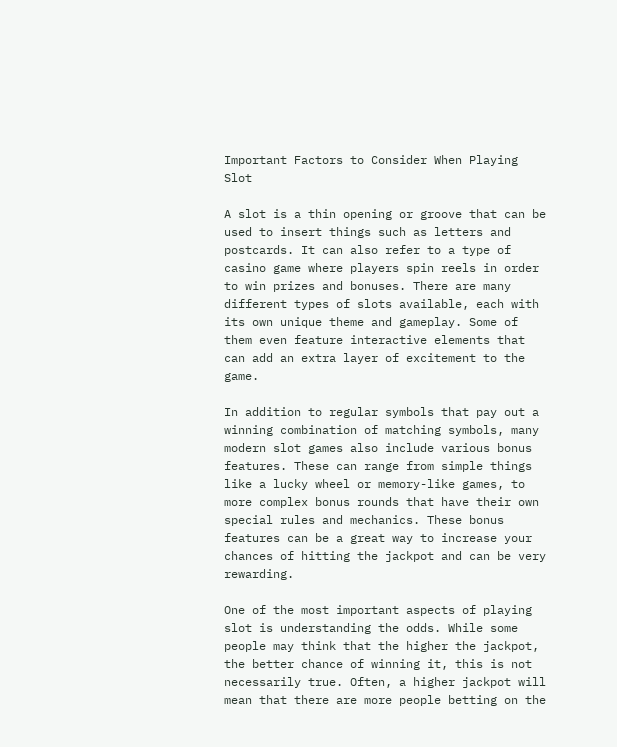Important Factors to Consider When Playing Slot

A slot is a thin opening or groove that can be used to insert things such as letters and postcards. It can also refer to a type of casino game where players spin reels in order to win prizes and bonuses. There are many different types of slots available, each with its own unique theme and gameplay. Some of them even feature interactive elements that can add an extra layer of excitement to the game.

In addition to regular symbols that pay out a winning combination of matching symbols, many modern slot games also include various bonus features. These can range from simple things like a lucky wheel or memory-like games, to more complex bonus rounds that have their own special rules and mechanics. These bonus features can be a great way to increase your chances of hitting the jackpot and can be very rewarding.

One of the most important aspects of playing slot is understanding the odds. While some people may think that the higher the jackpot, the better chance of winning it, this is not necessarily true. Often, a higher jackpot will mean that there are more people betting on the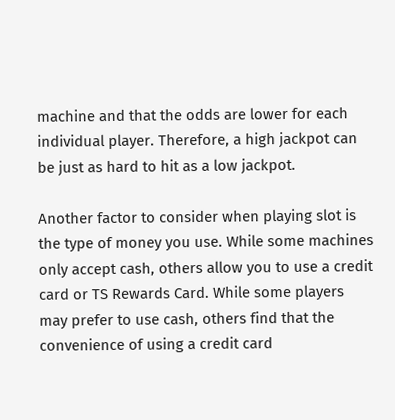machine and that the odds are lower for each individual player. Therefore, a high jackpot can be just as hard to hit as a low jackpot.

Another factor to consider when playing slot is the type of money you use. While some machines only accept cash, others allow you to use a credit card or TS Rewards Card. While some players may prefer to use cash, others find that the convenience of using a credit card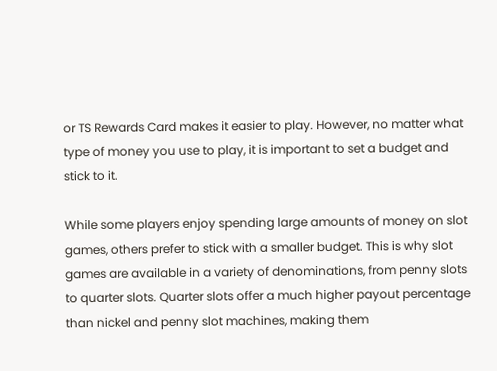or TS Rewards Card makes it easier to play. However, no matter what type of money you use to play, it is important to set a budget and stick to it.

While some players enjoy spending large amounts of money on slot games, others prefer to stick with a smaller budget. This is why slot games are available in a variety of denominations, from penny slots to quarter slots. Quarter slots offer a much higher payout percentage than nickel and penny slot machines, making them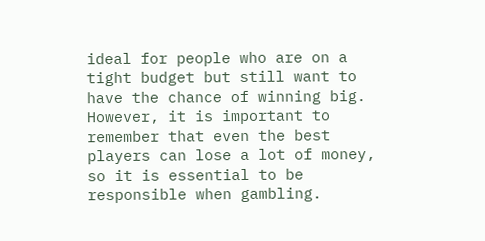ideal for people who are on a tight budget but still want to have the chance of winning big. However, it is important to remember that even the best players can lose a lot of money, so it is essential to be responsible when gambling.